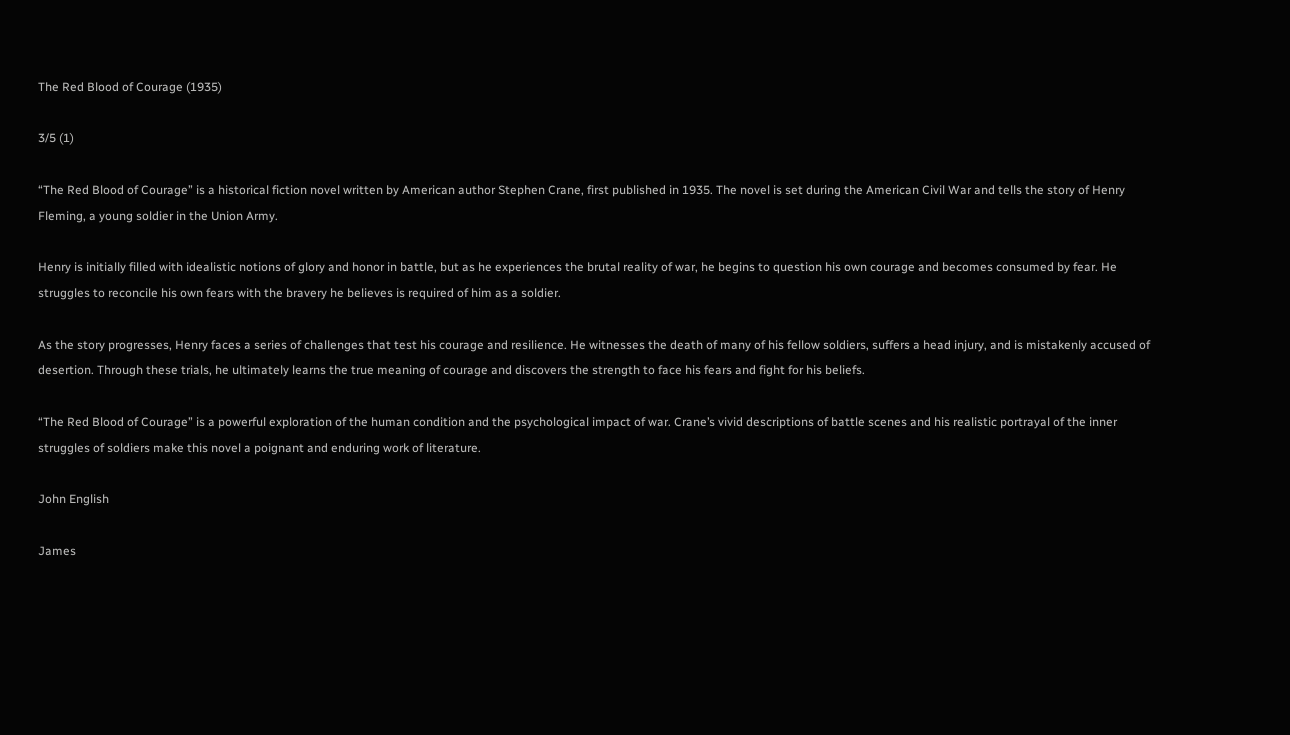The Red Blood of Courage (1935)

3/5 (1)

“The Red Blood of Courage” is a historical fiction novel written by American author Stephen Crane, first published in 1935. The novel is set during the American Civil War and tells the story of Henry Fleming, a young soldier in the Union Army.

Henry is initially filled with idealistic notions of glory and honor in battle, but as he experiences the brutal reality of war, he begins to question his own courage and becomes consumed by fear. He struggles to reconcile his own fears with the bravery he believes is required of him as a soldier.

As the story progresses, Henry faces a series of challenges that test his courage and resilience. He witnesses the death of many of his fellow soldiers, suffers a head injury, and is mistakenly accused of desertion. Through these trials, he ultimately learns the true meaning of courage and discovers the strength to face his fears and fight for his beliefs.

“The Red Blood of Courage” is a powerful exploration of the human condition and the psychological impact of war. Crane’s vivid descriptions of battle scenes and his realistic portrayal of the inner struggles of soldiers make this novel a poignant and enduring work of literature.

John English

James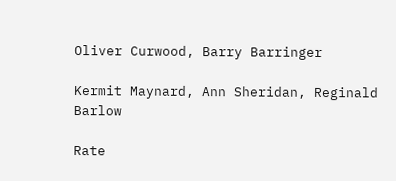Oliver Curwood, Barry Barringer

Kermit Maynard, Ann Sheridan, Reginald Barlow

Rate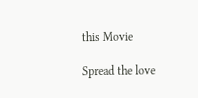this Movie

Spread the love